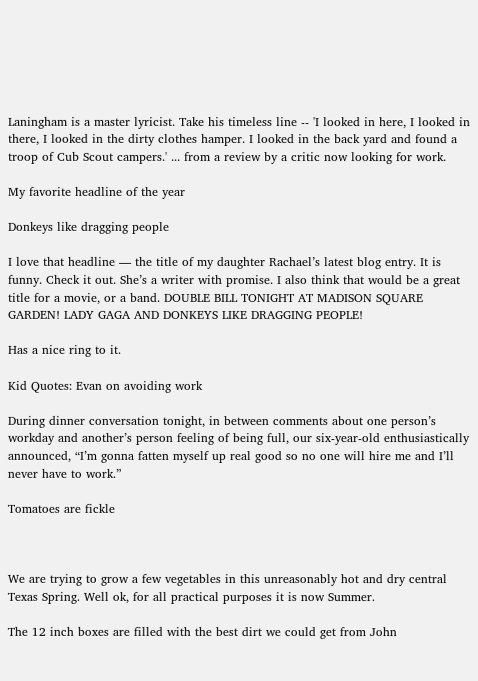Laningham is a master lyricist. Take his timeless line -- 'I looked in here, I looked in there, I looked in the dirty clothes hamper. I looked in the back yard and found a troop of Cub Scout campers.' ... from a review by a critic now looking for work.

My favorite headline of the year

Donkeys like dragging people

I love that headline — the title of my daughter Rachael’s latest blog entry. It is funny. Check it out. She’s a writer with promise. I also think that would be a great title for a movie, or a band. DOUBLE BILL TONIGHT AT MADISON SQUARE GARDEN! LADY GAGA AND DONKEYS LIKE DRAGGING PEOPLE!

Has a nice ring to it.

Kid Quotes: Evan on avoiding work

During dinner conversation tonight, in between comments about one person’s workday and another’s person feeling of being full, our six-year-old enthusiastically announced, “I’m gonna fatten myself up real good so no one will hire me and I’ll never have to work.”

Tomatoes are fickle



We are trying to grow a few vegetables in this unreasonably hot and dry central Texas Spring. Well ok, for all practical purposes it is now Summer.

The 12 inch boxes are filled with the best dirt we could get from John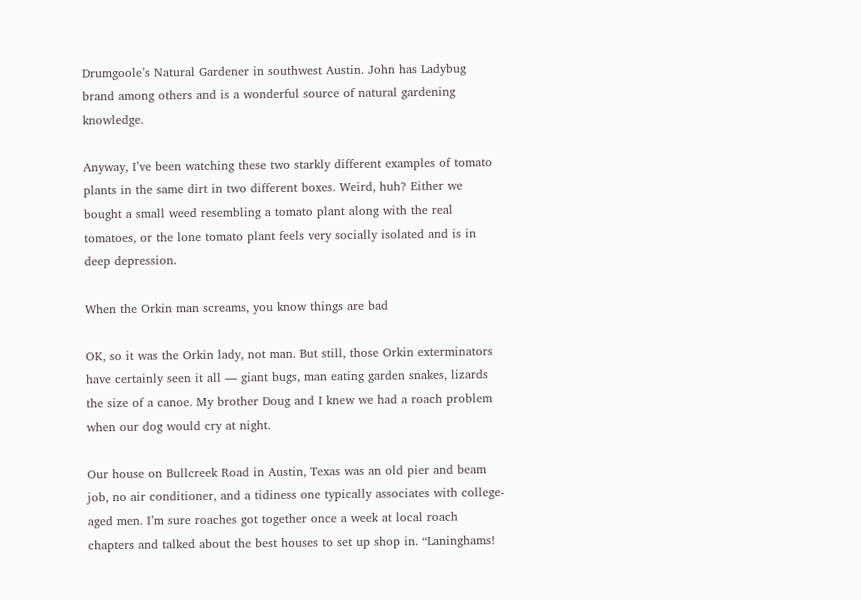Drumgoole’s Natural Gardener in southwest Austin. John has Ladybug brand among others and is a wonderful source of natural gardening knowledge.

Anyway, I’ve been watching these two starkly different examples of tomato plants in the same dirt in two different boxes. Weird, huh? Either we bought a small weed resembling a tomato plant along with the real tomatoes, or the lone tomato plant feels very socially isolated and is in deep depression.

When the Orkin man screams, you know things are bad

OK, so it was the Orkin lady, not man. But still, those Orkin exterminators have certainly seen it all — giant bugs, man eating garden snakes, lizards the size of a canoe. My brother Doug and I knew we had a roach problem when our dog would cry at night.

Our house on Bullcreek Road in Austin, Texas was an old pier and beam job, no air conditioner, and a tidiness one typically associates with college-aged men. I’m sure roaches got together once a week at local roach chapters and talked about the best houses to set up shop in. “Laninghams!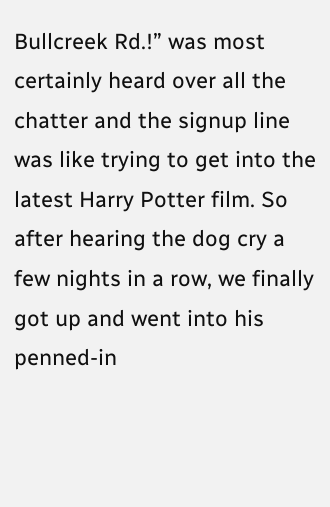Bullcreek Rd.!” was most certainly heard over all the chatter and the signup line was like trying to get into the latest Harry Potter film. So after hearing the dog cry a few nights in a row, we finally got up and went into his penned-in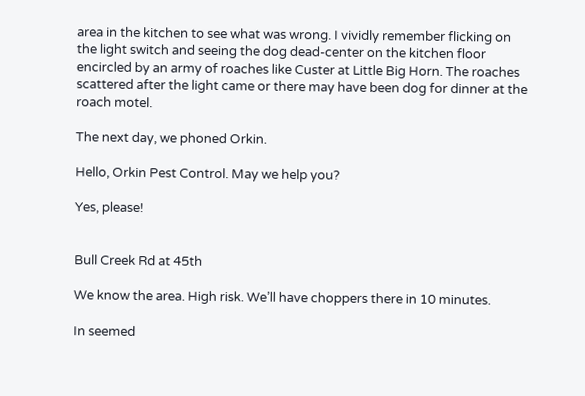area in the kitchen to see what was wrong. I vividly remember flicking on the light switch and seeing the dog dead-center on the kitchen floor encircled by an army of roaches like Custer at Little Big Horn. The roaches scattered after the light came or there may have been dog for dinner at the roach motel.

The next day, we phoned Orkin.

Hello, Orkin Pest Control. May we help you?

Yes, please!


Bull Creek Rd at 45th

We know the area. High risk. We’ll have choppers there in 10 minutes.

In seemed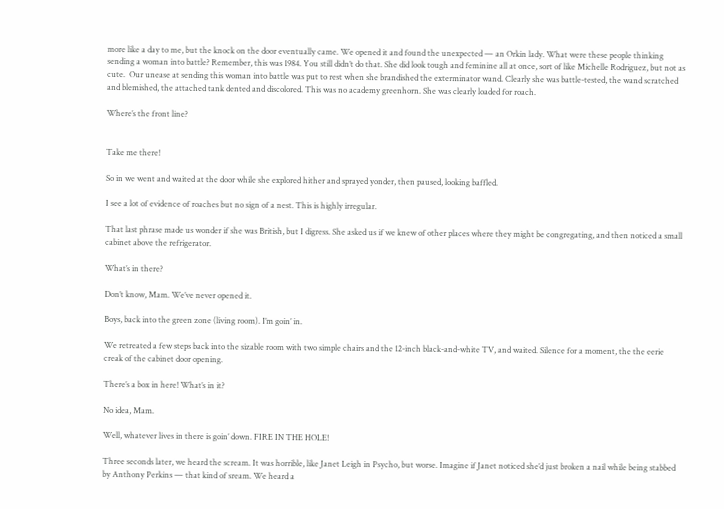more like a day to me, but the knock on the door eventually came. We opened it and found the unexpected — an Orkin lady. What were these people thinking sending a woman into battle? Remember, this was 1984. You still didn’t do that. She did look tough and feminine all at once, sort of like Michelle Rodriguez, but not as cute.  Our unease at sending this woman into battle was put to rest when she brandished the exterminator wand. Clearly she was battle-tested, the wand scratched and blemished, the attached tank dented and discolored. This was no academy greenhorn. She was clearly loaded for roach.

Where’s the front line?


Take me there!

So in we went and waited at the door while she explored hither and sprayed yonder, then paused, looking baffled.

I see a lot of evidence of roaches but no sign of a nest. This is highly irregular.

That last phrase made us wonder if she was British, but I digress. She asked us if we knew of other places where they might be congregating, and then noticed a small cabinet above the refrigerator.

What’s in there?

Don’t know, Mam. We’ve never opened it.

Boys, back into the green zone (living room). I’m goin’ in.

We retreated a few steps back into the sizable room with two simple chairs and the 12-inch black-and-white TV, and waited. Silence for a moment, the the eerie creak of the cabinet door opening.

There’s a box in here! What’s in it?

No idea, Mam.

Well, whatever lives in there is goin’ down. FIRE IN THE HOLE!

Three seconds later, we heard the scream. It was horrible, like Janet Leigh in Psycho, but worse. Imagine if Janet noticed she’d just broken a nail while being stabbed by Anthony Perkins — that kind of sream. We heard a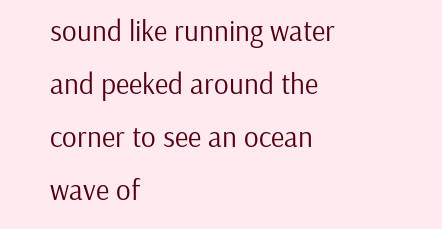sound like running water and peeked around the corner to see an ocean wave of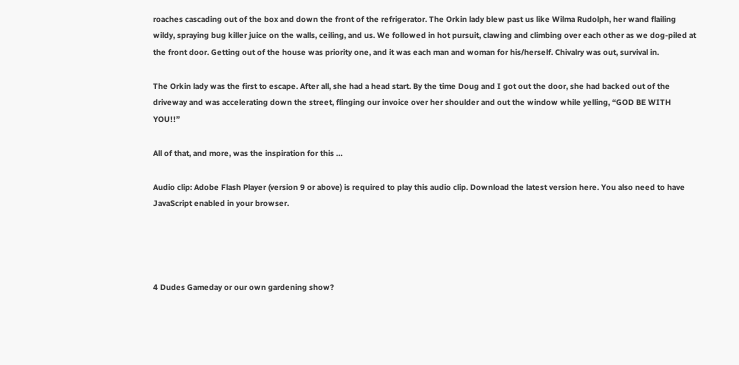roaches cascading out of the box and down the front of the refrigerator. The Orkin lady blew past us like Wilma Rudolph, her wand flailing wildy, spraying bug killer juice on the walls, ceiling, and us. We followed in hot pursuit, clawing and climbing over each other as we dog-piled at the front door. Getting out of the house was priority one, and it was each man and woman for his/herself. Chivalry was out, survival in.

The Orkin lady was the first to escape. After all, she had a head start. By the time Doug and I got out the door, she had backed out of the driveway and was accelerating down the street, flinging our invoice over her shoulder and out the window while yelling, “GOD BE WITH YOU!!”

All of that, and more, was the inspiration for this …

Audio clip: Adobe Flash Player (version 9 or above) is required to play this audio clip. Download the latest version here. You also need to have JavaScript enabled in your browser.




4 Dudes Gameday or our own gardening show?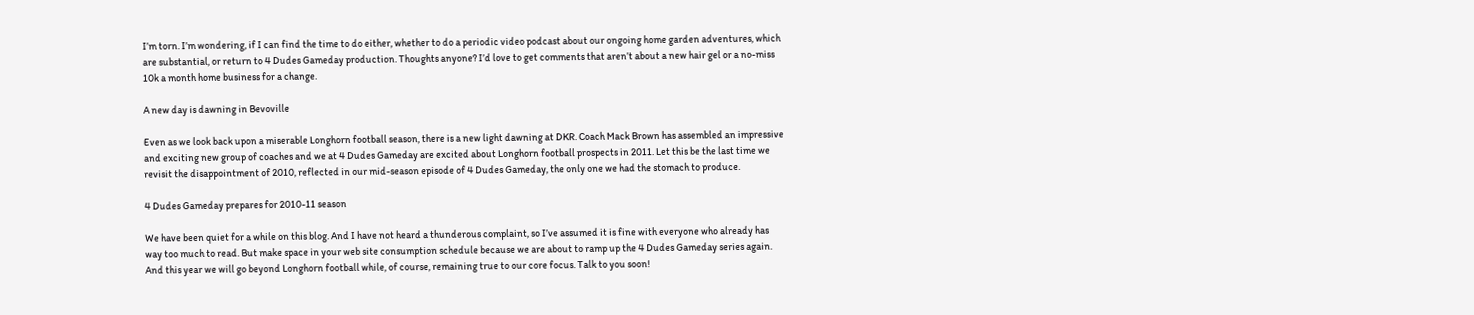I’m torn. I’m wondering, if I can find the time to do either, whether to do a periodic video podcast about our ongoing home garden adventures, which are substantial, or return to 4 Dudes Gameday production. Thoughts anyone? I’d love to get comments that aren’t about a new hair gel or a no-miss 10k a month home business for a change.

A new day is dawning in Bevoville

Even as we look back upon a miserable Longhorn football season, there is a new light dawning at DKR. Coach Mack Brown has assembled an impressive and exciting new group of coaches and we at 4 Dudes Gameday are excited about Longhorn football prospects in 2011. Let this be the last time we revisit the disappointment of 2010, reflected in our mid-season episode of 4 Dudes Gameday, the only one we had the stomach to produce.

4 Dudes Gameday prepares for 2010-11 season

We have been quiet for a while on this blog. And I have not heard a thunderous complaint, so I’ve assumed it is fine with everyone who already has way too much to read. But make space in your web site consumption schedule because we are about to ramp up the 4 Dudes Gameday series again. And this year we will go beyond Longhorn football while, of course, remaining true to our core focus. Talk to you soon!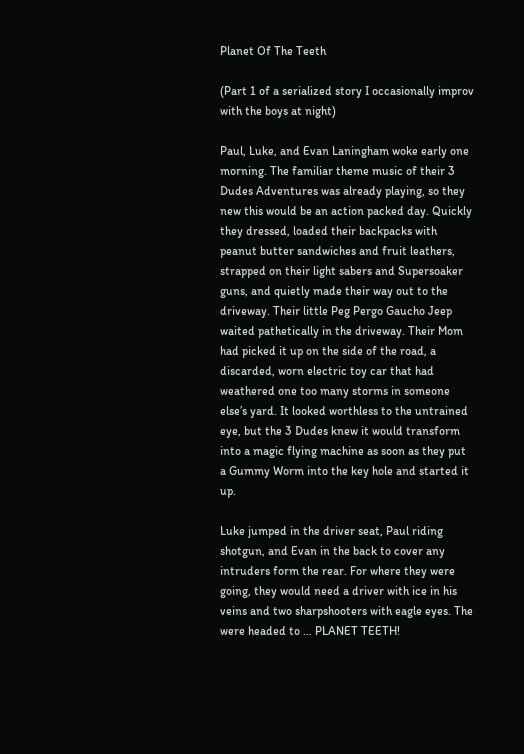Planet Of The Teeth

(Part 1 of a serialized story I occasionally improv with the boys at night)

Paul, Luke, and Evan Laningham woke early one morning. The familiar theme music of their 3 Dudes Adventures was already playing, so they new this would be an action packed day. Quickly they dressed, loaded their backpacks with peanut butter sandwiches and fruit leathers, strapped on their light sabers and Supersoaker guns, and quietly made their way out to the driveway. Their little Peg Pergo Gaucho Jeep waited pathetically in the driveway. Their Mom had picked it up on the side of the road, a discarded, worn electric toy car that had weathered one too many storms in someone else’s yard. It looked worthless to the untrained eye, but the 3 Dudes knew it would transform into a magic flying machine as soon as they put a Gummy Worm into the key hole and started it up.

Luke jumped in the driver seat, Paul riding shotgun, and Evan in the back to cover any intruders form the rear. For where they were going, they would need a driver with ice in his veins and two sharpshooters with eagle eyes. The were headed to … PLANET TEETH!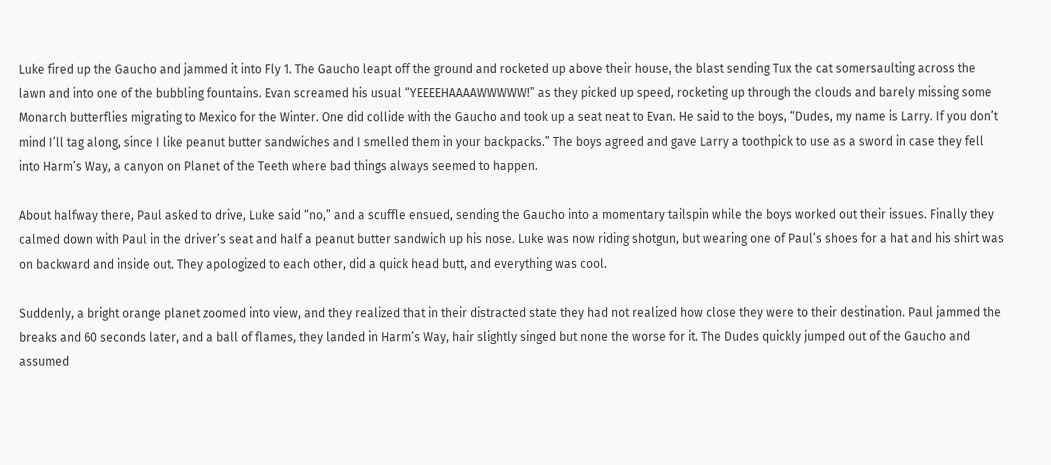Luke fired up the Gaucho and jammed it into Fly 1. The Gaucho leapt off the ground and rocketed up above their house, the blast sending Tux the cat somersaulting across the lawn and into one of the bubbling fountains. Evan screamed his usual “YEEEEHAAAAWWWWW!” as they picked up speed, rocketing up through the clouds and barely missing some Monarch butterflies migrating to Mexico for the Winter. One did collide with the Gaucho and took up a seat neat to Evan. He said to the boys, “Dudes, my name is Larry. If you don’t mind I’ll tag along, since I like peanut butter sandwiches and I smelled them in your backpacks.” The boys agreed and gave Larry a toothpick to use as a sword in case they fell into Harm’s Way, a canyon on Planet of the Teeth where bad things always seemed to happen.

About halfway there, Paul asked to drive, Luke said “no,” and a scuffle ensued, sending the Gaucho into a momentary tailspin while the boys worked out their issues. Finally they calmed down with Paul in the driver’s seat and half a peanut butter sandwich up his nose. Luke was now riding shotgun, but wearing one of Paul’s shoes for a hat and his shirt was on backward and inside out. They apologized to each other, did a quick head butt, and everything was cool.

Suddenly, a bright orange planet zoomed into view, and they realized that in their distracted state they had not realized how close they were to their destination. Paul jammed the breaks and 60 seconds later, and a ball of flames, they landed in Harm’s Way, hair slightly singed but none the worse for it. The Dudes quickly jumped out of the Gaucho and assumed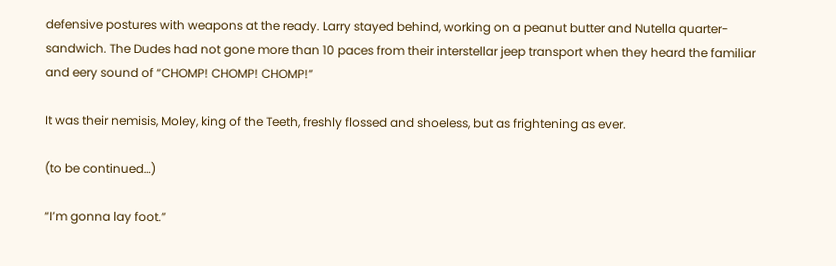defensive postures with weapons at the ready. Larry stayed behind, working on a peanut butter and Nutella quarter-sandwich. The Dudes had not gone more than 10 paces from their interstellar jeep transport when they heard the familiar and eery sound of “CHOMP! CHOMP! CHOMP!”

It was their nemisis, Moley, king of the Teeth, freshly flossed and shoeless, but as frightening as ever.

(to be continued…)

“I’m gonna lay foot.”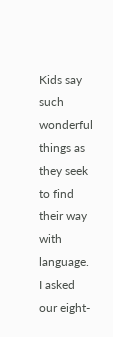Kids say such wonderful things as they seek to find their way with language. I asked our eight-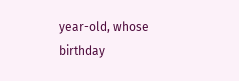year-old, whose birthday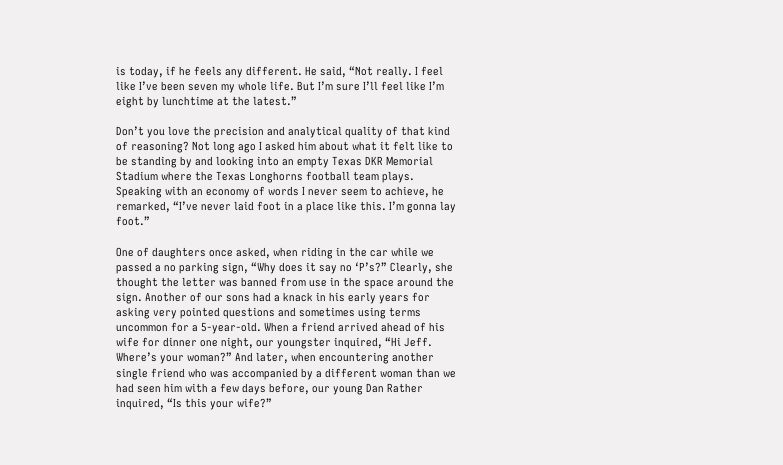is today, if he feels any different. He said, “Not really. I feel like I’ve been seven my whole life. But I’m sure I’ll feel like I’m eight by lunchtime at the latest.”

Don’t you love the precision and analytical quality of that kind of reasoning? Not long ago I asked him about what it felt like to be standing by and looking into an empty Texas DKR Memorial Stadium where the Texas Longhorns football team plays.  Speaking with an economy of words I never seem to achieve, he remarked, “I’ve never laid foot in a place like this. I’m gonna lay foot.”

One of daughters once asked, when riding in the car while we passed a no parking sign, “Why does it say no ‘P’s?” Clearly, she thought the letter was banned from use in the space around the sign. Another of our sons had a knack in his early years for asking very pointed questions and sometimes using terms uncommon for a 5-year-old. When a friend arrived ahead of his wife for dinner one night, our youngster inquired, “Hi Jeff. Where’s your woman?” And later, when encountering another single friend who was accompanied by a different woman than we had seen him with a few days before, our young Dan Rather inquired, “Is this your wife?”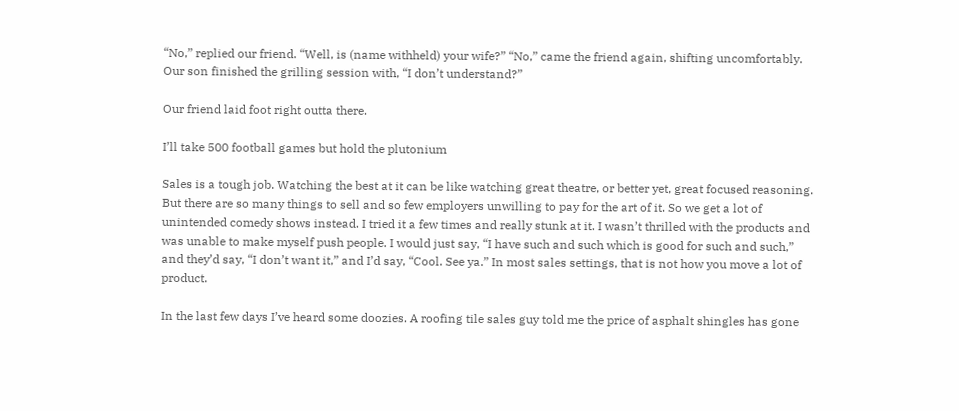“No,” replied our friend. “Well, is (name withheld) your wife?” “No,” came the friend again, shifting uncomfortably. Our son finished the grilling session with, “I don’t understand?”

Our friend laid foot right outta there.

I’ll take 500 football games but hold the plutonium

Sales is a tough job. Watching the best at it can be like watching great theatre, or better yet, great focused reasoning. But there are so many things to sell and so few employers unwilling to pay for the art of it. So we get a lot of unintended comedy shows instead. I tried it a few times and really stunk at it. I wasn’t thrilled with the products and was unable to make myself push people. I would just say, “I have such and such which is good for such and such,” and they’d say, “I don’t want it,” and I’d say, “Cool. See ya.” In most sales settings, that is not how you move a lot of product.

In the last few days I’ve heard some doozies. A roofing tile sales guy told me the price of asphalt shingles has gone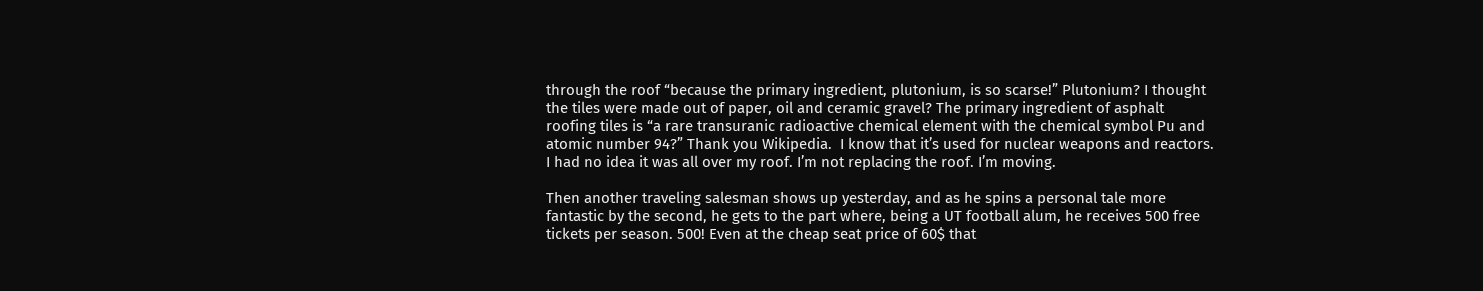through the roof “because the primary ingredient, plutonium, is so scarse!” Plutonium? I thought the tiles were made out of paper, oil and ceramic gravel? The primary ingredient of asphalt roofing tiles is “a rare transuranic radioactive chemical element with the chemical symbol Pu and atomic number 94?” Thank you Wikipedia.  I know that it’s used for nuclear weapons and reactors. I had no idea it was all over my roof. I’m not replacing the roof. I’m moving.

Then another traveling salesman shows up yesterday, and as he spins a personal tale more fantastic by the second, he gets to the part where, being a UT football alum, he receives 500 free tickets per season. 500! Even at the cheap seat price of 60$ that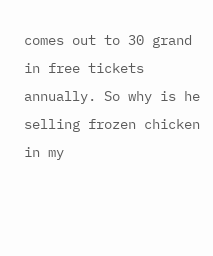comes out to 30 grand in free tickets annually. So why is he selling frozen chicken in my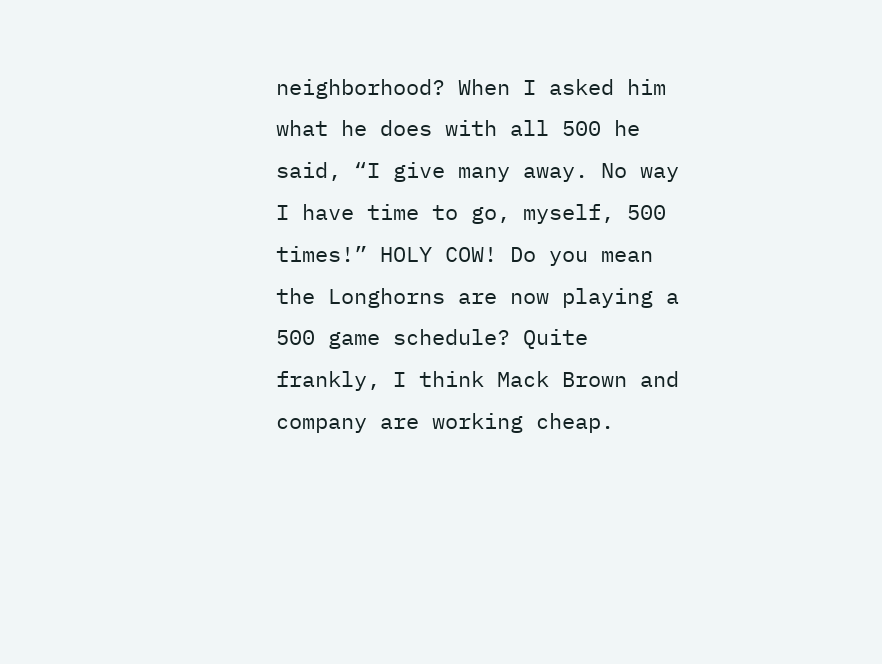neighborhood? When I asked him what he does with all 500 he said, “I give many away. No way I have time to go, myself, 500 times!” HOLY COW! Do you mean the Longhorns are now playing a 500 game schedule? Quite frankly, I think Mack Brown and company are working cheap.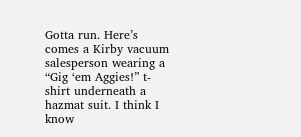Gotta run. Here’s comes a Kirby vacuum salesperson wearing a “Gig ‘em Aggies!” t-shirt underneath a hazmat suit. I think I know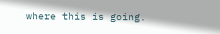where this is going.